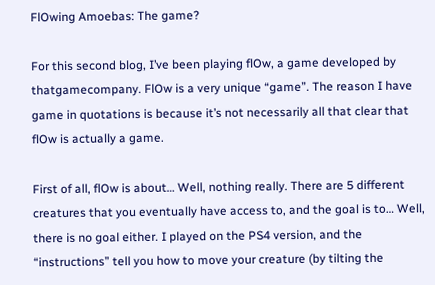FlOwing Amoebas: The game?

For this second blog, I’ve been playing flOw, a game developed by thatgamecompany. FlOw is a very unique “game”. The reason I have game in quotations is because it’s not necessarily all that clear that flOw is actually a game.

First of all, flOw is about… Well, nothing really. There are 5 different creatures that you eventually have access to, and the goal is to… Well, there is no goal either. I played on the PS4 version, and the “instructions” tell you how to move your creature (by tilting the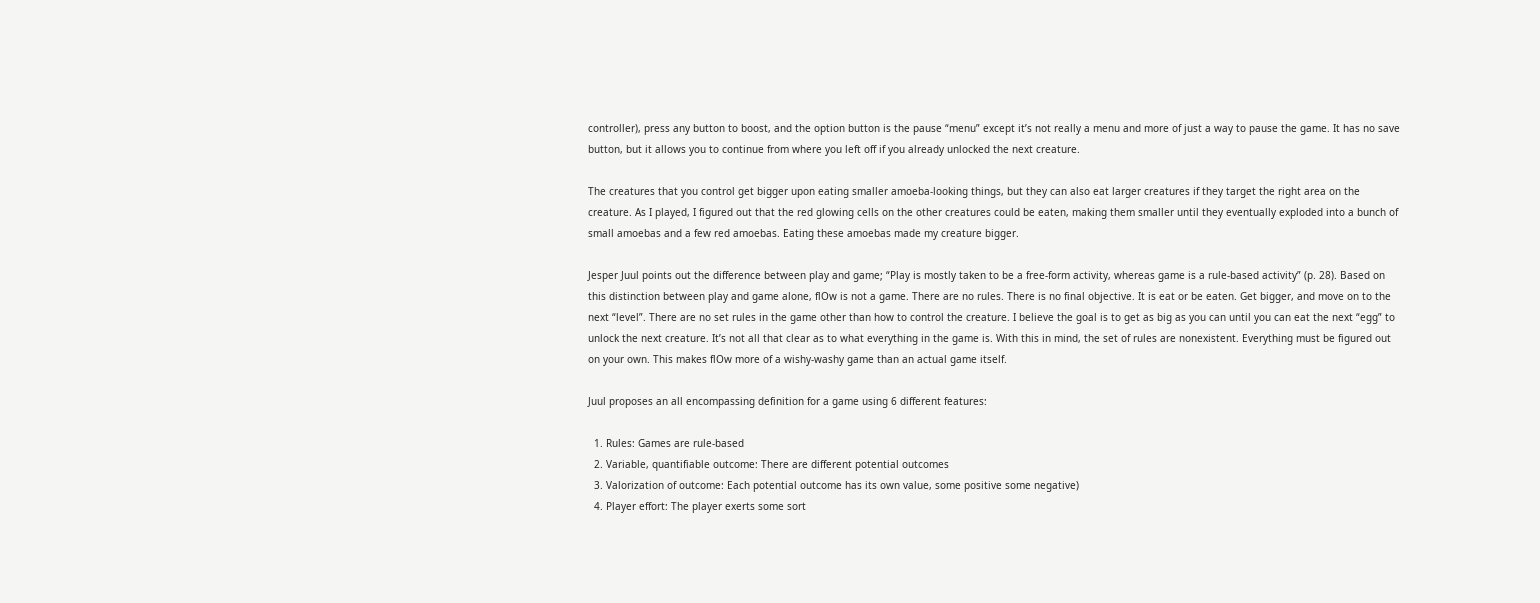controller), press any button to boost, and the option button is the pause “menu” except it’s not really a menu and more of just a way to pause the game. It has no save button, but it allows you to continue from where you left off if you already unlocked the next creature.

The creatures that you control get bigger upon eating smaller amoeba-looking things, but they can also eat larger creatures if they target the right area on the creature. As I played, I figured out that the red glowing cells on the other creatures could be eaten, making them smaller until they eventually exploded into a bunch of small amoebas and a few red amoebas. Eating these amoebas made my creature bigger.

Jesper Juul points out the difference between play and game; “Play is mostly taken to be a free-form activity, whereas game is a rule-based activity” (p. 28). Based on this distinction between play and game alone, flOw is not a game. There are no rules. There is no final objective. It is eat or be eaten. Get bigger, and move on to the next “level”. There are no set rules in the game other than how to control the creature. I believe the goal is to get as big as you can until you can eat the next “egg” to unlock the next creature. It’s not all that clear as to what everything in the game is. With this in mind, the set of rules are nonexistent. Everything must be figured out on your own. This makes flOw more of a wishy-washy game than an actual game itself.

Juul proposes an all encompassing definition for a game using 6 different features:

  1. Rules: Games are rule-based
  2. Variable, quantifiable outcome: There are different potential outcomes
  3. Valorization of outcome: Each potential outcome has its own value, some positive some negative)
  4. Player effort: The player exerts some sort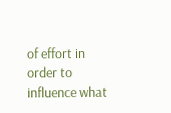of effort in order to influence what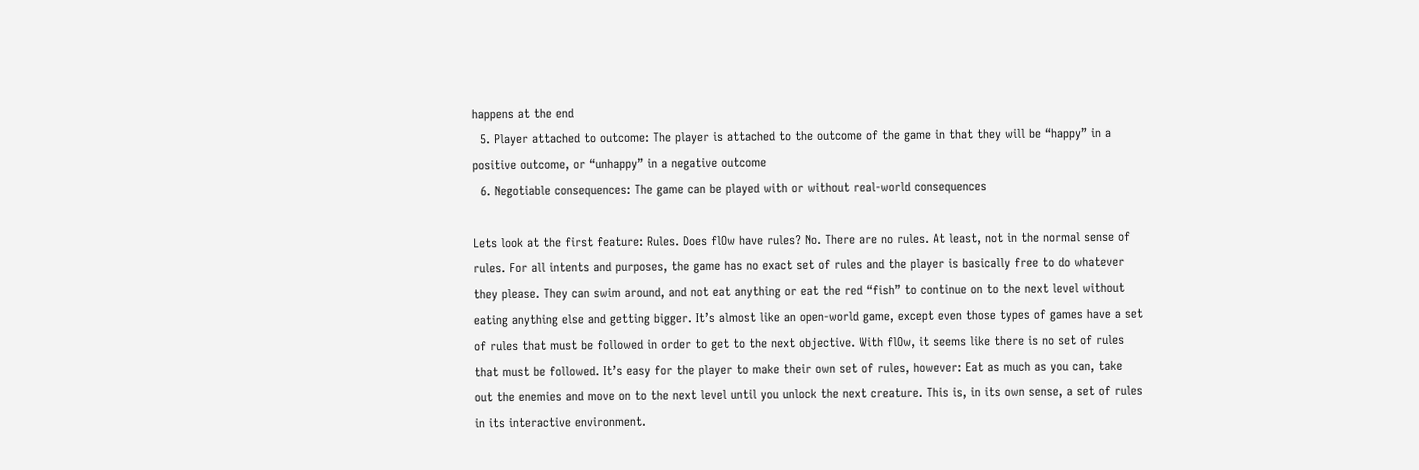happens at the end
  5. Player attached to outcome: The player is attached to the outcome of the game in that they will be “happy” in a positive outcome, or “unhappy” in a negative outcome
  6. Negotiable consequences: The game can be played with or without real-world consequences

Lets look at the first feature: Rules. Does flOw have rules? No. There are no rules. At least, not in the normal sense of rules. For all intents and purposes, the game has no exact set of rules and the player is basically free to do whatever they please. They can swim around, and not eat anything or eat the red “fish” to continue on to the next level without eating anything else and getting bigger. It’s almost like an open-world game, except even those types of games have a set of rules that must be followed in order to get to the next objective. With flOw, it seems like there is no set of rules that must be followed. It’s easy for the player to make their own set of rules, however: Eat as much as you can, take out the enemies and move on to the next level until you unlock the next creature. This is, in its own sense, a set of rules in its interactive environment.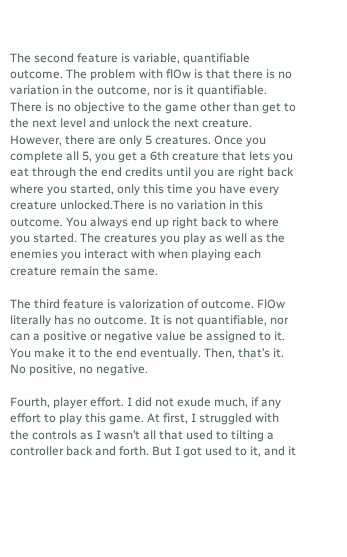The second feature is variable, quantifiable outcome. The problem with flOw is that there is no variation in the outcome, nor is it quantifiable. There is no objective to the game other than get to the next level and unlock the next creature. However, there are only 5 creatures. Once you complete all 5, you get a 6th creature that lets you eat through the end credits until you are right back where you started, only this time you have every creature unlocked.There is no variation in this outcome. You always end up right back to where you started. The creatures you play as well as the enemies you interact with when playing each creature remain the same.

The third feature is valorization of outcome. FlOw literally has no outcome. It is not quantifiable, nor can a positive or negative value be assigned to it. You make it to the end eventually. Then, that’s it. No positive, no negative.

Fourth, player effort. I did not exude much, if any effort to play this game. At first, I struggled with the controls as I wasn’t all that used to tilting a controller back and forth. But I got used to it, and it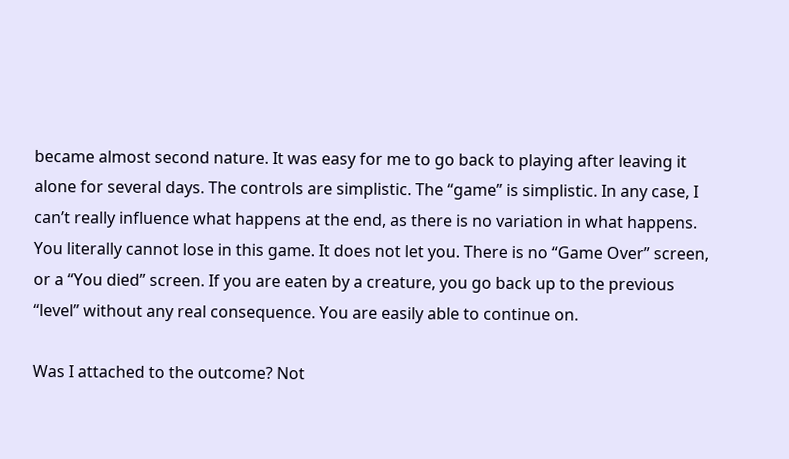became almost second nature. It was easy for me to go back to playing after leaving it alone for several days. The controls are simplistic. The “game” is simplistic. In any case, I can’t really influence what happens at the end, as there is no variation in what happens. You literally cannot lose in this game. It does not let you. There is no “Game Over” screen, or a “You died” screen. If you are eaten by a creature, you go back up to the previous “level” without any real consequence. You are easily able to continue on.

Was I attached to the outcome? Not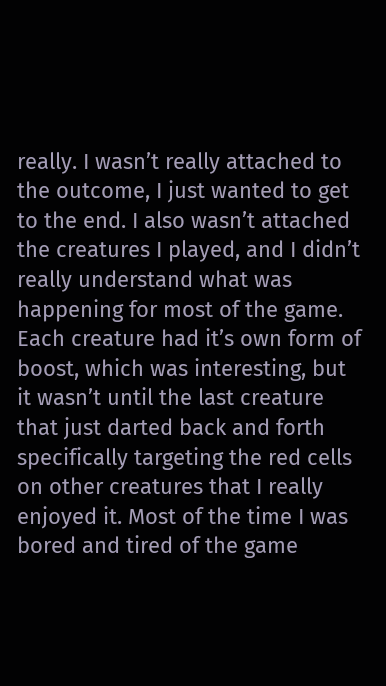really. I wasn’t really attached to the outcome, I just wanted to get to the end. I also wasn’t attached the creatures I played, and I didn’t really understand what was happening for most of the game. Each creature had it’s own form of boost, which was interesting, but it wasn’t until the last creature that just darted back and forth specifically targeting the red cells on other creatures that I really enjoyed it. Most of the time I was bored and tired of the game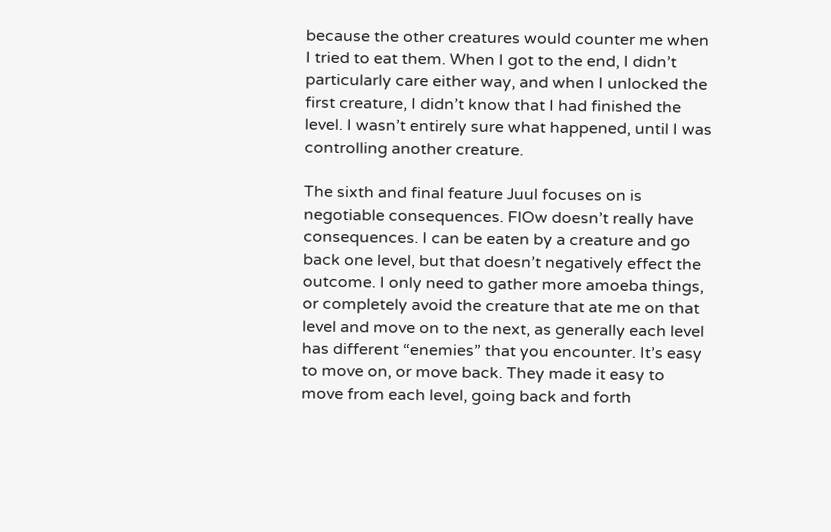because the other creatures would counter me when I tried to eat them. When I got to the end, I didn’t particularly care either way, and when I unlocked the first creature, I didn’t know that I had finished the level. I wasn’t entirely sure what happened, until I was controlling another creature.

The sixth and final feature Juul focuses on is negotiable consequences. FlOw doesn’t really have consequences. I can be eaten by a creature and go back one level, but that doesn’t negatively effect the outcome. I only need to gather more amoeba things, or completely avoid the creature that ate me on that level and move on to the next, as generally each level has different “enemies” that you encounter. It’s easy to move on, or move back. They made it easy to move from each level, going back and forth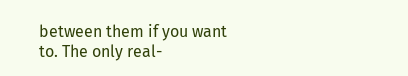between them if you want to. The only real-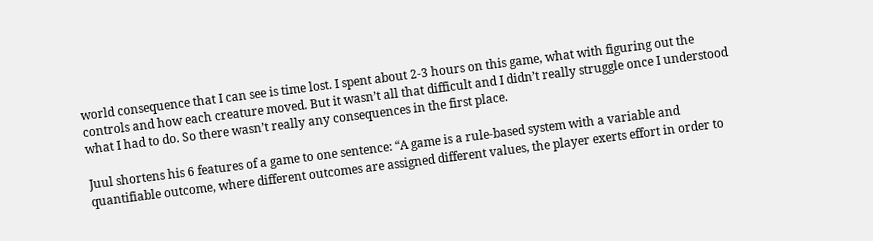world consequence that I can see is time lost. I spent about 2-3 hours on this game, what with figuring out the controls and how each creature moved. But it wasn’t all that difficult and I didn’t really struggle once I understood what I had to do. So there wasn’t really any consequences in the first place.

Juul shortens his 6 features of a game to one sentence: “A game is a rule-based system with a variable and quantifiable outcome, where different outcomes are assigned different values, the player exerts effort in order to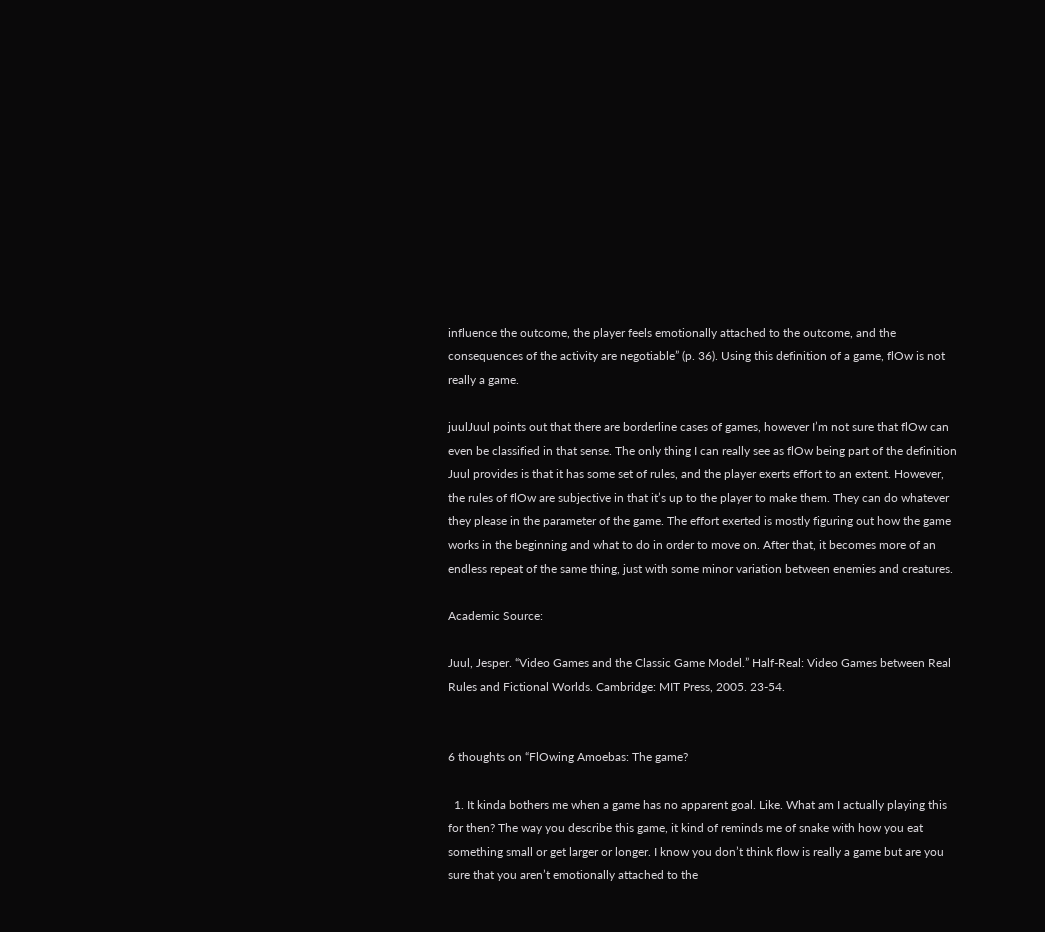influence the outcome, the player feels emotionally attached to the outcome, and the consequences of the activity are negotiable” (p. 36). Using this definition of a game, flOw is not really a game.

juulJuul points out that there are borderline cases of games, however I’m not sure that flOw can even be classified in that sense. The only thing I can really see as flOw being part of the definition Juul provides is that it has some set of rules, and the player exerts effort to an extent. However, the rules of flOw are subjective in that it’s up to the player to make them. They can do whatever they please in the parameter of the game. The effort exerted is mostly figuring out how the game works in the beginning and what to do in order to move on. After that, it becomes more of an endless repeat of the same thing, just with some minor variation between enemies and creatures.

Academic Source:

Juul, Jesper. “Video Games and the Classic Game Model.” Half-Real: Video Games between Real Rules and Fictional Worlds. Cambridge: MIT Press, 2005. 23-54.


6 thoughts on “FlOwing Amoebas: The game?

  1. It kinda bothers me when a game has no apparent goal. Like. What am I actually playing this for then? The way you describe this game, it kind of reminds me of snake with how you eat something small or get larger or longer. I know you don’t think flow is really a game but are you sure that you aren’t emotionally attached to the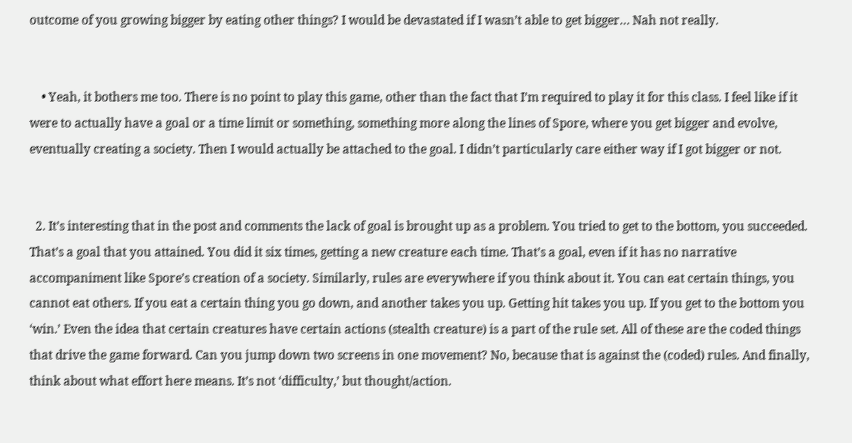outcome of you growing bigger by eating other things? I would be devastated if I wasn’t able to get bigger… Nah not really.


    • Yeah, it bothers me too. There is no point to play this game, other than the fact that I’m required to play it for this class. I feel like if it were to actually have a goal or a time limit or something, something more along the lines of Spore, where you get bigger and evolve, eventually creating a society. Then I would actually be attached to the goal. I didn’t particularly care either way if I got bigger or not.


  2. It’s interesting that in the post and comments the lack of goal is brought up as a problem. You tried to get to the bottom, you succeeded. That’s a goal that you attained. You did it six times, getting a new creature each time. That’s a goal, even if it has no narrative accompaniment like Spore’s creation of a society. Similarly, rules are everywhere if you think about it. You can eat certain things, you cannot eat others. If you eat a certain thing you go down, and another takes you up. Getting hit takes you up. If you get to the bottom you ‘win.’ Even the idea that certain creatures have certain actions (stealth creature) is a part of the rule set. All of these are the coded things that drive the game forward. Can you jump down two screens in one movement? No, because that is against the (coded) rules. And finally, think about what effort here means. It’s not ‘difficulty,’ but thought/action.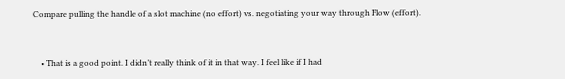Compare pulling the handle of a slot machine (no effort) vs. negotiating your way through Flow (effort).


    • That is a good point. I didn’t really think of it in that way. I feel like if I had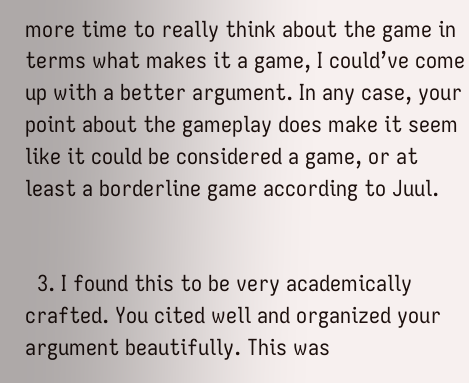more time to really think about the game in terms what makes it a game, I could’ve come up with a better argument. In any case, your point about the gameplay does make it seem like it could be considered a game, or at least a borderline game according to Juul.


  3. I found this to be very academically crafted. You cited well and organized your argument beautifully. This was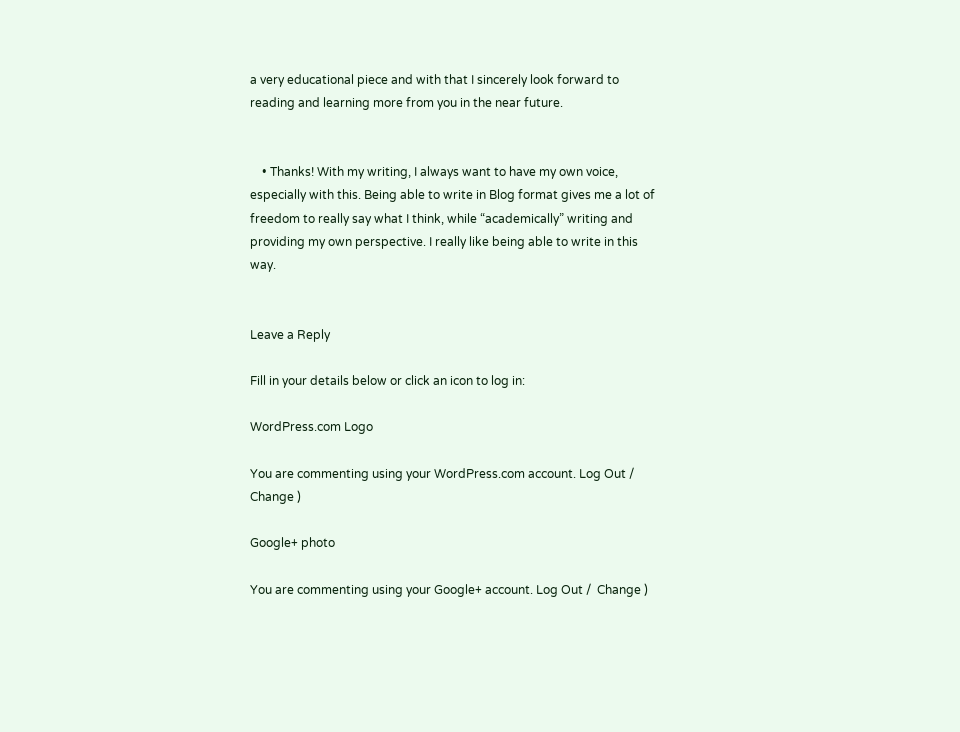a very educational piece and with that I sincerely look forward to reading and learning more from you in the near future.


    • Thanks! With my writing, I always want to have my own voice, especially with this. Being able to write in Blog format gives me a lot of freedom to really say what I think, while “academically” writing and providing my own perspective. I really like being able to write in this way.


Leave a Reply

Fill in your details below or click an icon to log in:

WordPress.com Logo

You are commenting using your WordPress.com account. Log Out /  Change )

Google+ photo

You are commenting using your Google+ account. Log Out /  Change )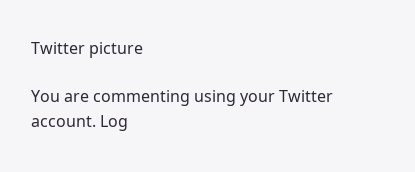Twitter picture

You are commenting using your Twitter account. Log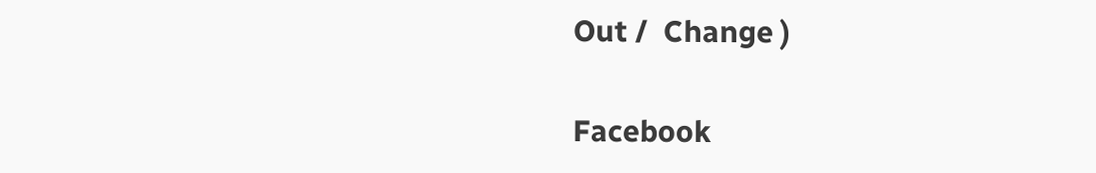Out /  Change )

Facebook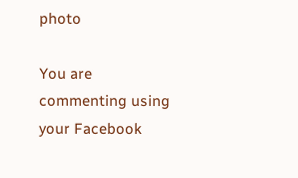photo

You are commenting using your Facebook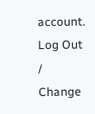account. Log Out /  Change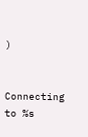)


Connecting to %s